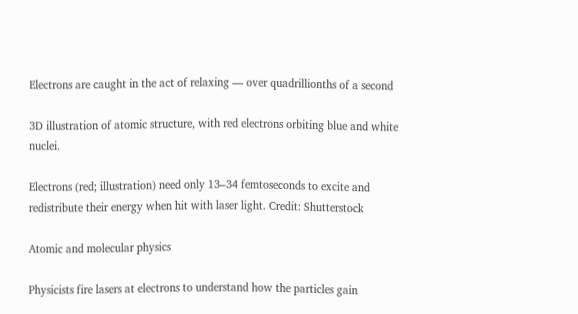Electrons are caught in the act of relaxing — over quadrillionths of a second

3D illustration of atomic structure, with red electrons orbiting blue and white nuclei.

Electrons (red; illustration) need only 13–34 femtoseconds to excite and redistribute their energy when hit with laser light. Credit: Shutterstock

Atomic and molecular physics

Physicists fire lasers at electrons to understand how the particles gain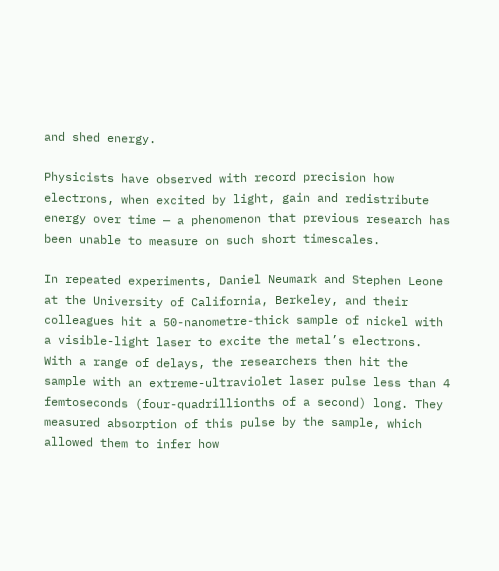and shed energy.

Physicists have observed with record precision how electrons, when excited by light, gain and redistribute energy over time — a phenomenon that previous research has been unable to measure on such short timescales.

In repeated experiments, Daniel Neumark and Stephen Leone at the University of California, Berkeley, and their colleagues hit a 50-nanometre-thick sample of nickel with a visible-light laser to excite the metal’s electrons. With a range of delays, the researchers then hit the sample with an extreme-ultraviolet laser pulse less than 4 femtoseconds (four-quadrillionths of a second) long. They measured absorption of this pulse by the sample, which allowed them to infer how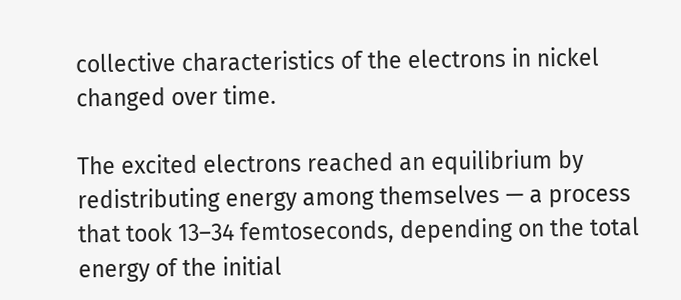collective characteristics of the electrons in nickel changed over time.

The excited electrons reached an equilibrium by redistributing energy among themselves — a process that took 13–34 femtoseconds, depending on the total energy of the initial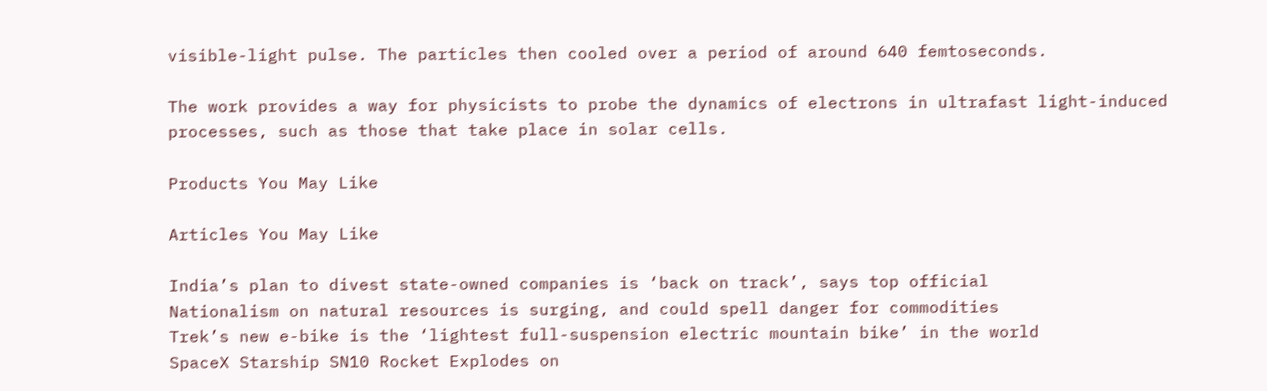visible-light pulse. The particles then cooled over a period of around 640 femtoseconds.

The work provides a way for physicists to probe the dynamics of electrons in ultrafast light-induced processes, such as those that take place in solar cells.

Products You May Like

Articles You May Like

India’s plan to divest state-owned companies is ‘back on track’, says top official
Nationalism on natural resources is surging, and could spell danger for commodities
Trek’s new e-bike is the ‘lightest full-suspension electric mountain bike’ in the world
SpaceX Starship SN10 Rocket Explodes on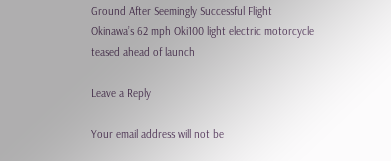Ground After Seemingly Successful Flight
Okinawa’s 62 mph Oki100 light electric motorcycle teased ahead of launch

Leave a Reply

Your email address will not be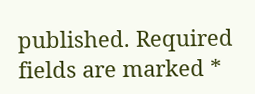published. Required fields are marked *